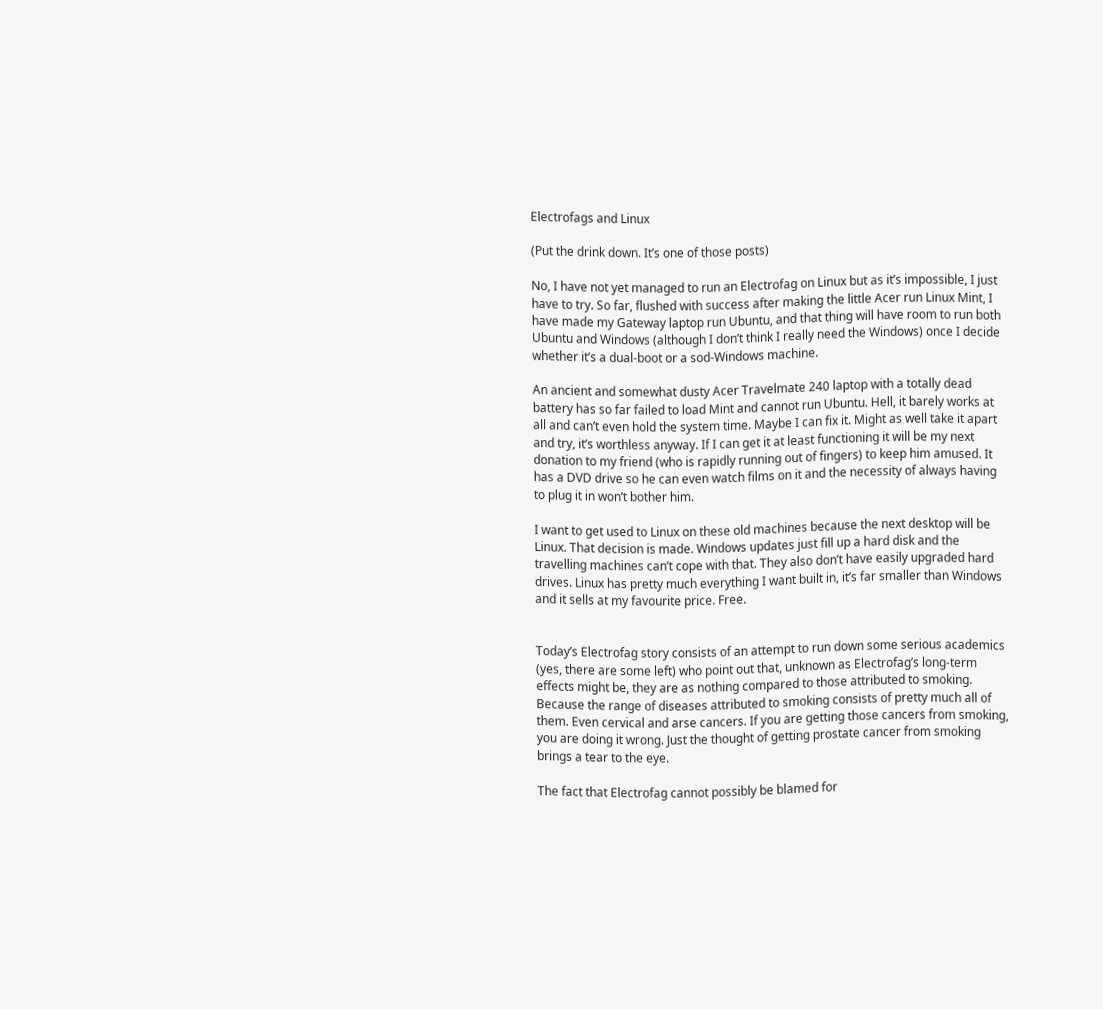Electrofags and Linux

(Put the drink down. It’s one of those posts)

No, I have not yet managed to run an Electrofag on Linux but as it’s impossible, I just have to try. So far, flushed with success after making the little Acer run Linux Mint, I have made my Gateway laptop run Ubuntu, and that thing will have room to run both Ubuntu and Windows (although I don’t think I really need the Windows) once I decide whether it’s a dual-boot or a sod-Windows machine.

An ancient and somewhat dusty Acer Travelmate 240 laptop with a totally dead battery has so far failed to load Mint and cannot run Ubuntu. Hell, it barely works at all and can’t even hold the system time. Maybe I can fix it. Might as well take it apart and try, it’s worthless anyway. If I can get it at least functioning it will be my next donation to my friend (who is rapidly running out of fingers) to keep him amused. It has a DVD drive so he can even watch films on it and the necessity of always having to plug it in won’t bother him.

I want to get used to Linux on these old machines because the next desktop will be Linux. That decision is made. Windows updates just fill up a hard disk and the travelling machines can’t cope with that. They also don’t have easily upgraded hard drives. Linux has pretty much everything I want built in, it’s far smaller than Windows and it sells at my favourite price. Free.


Today’s Electrofag story consists of an attempt to run down some serious academics (yes, there are some left) who point out that, unknown as Electrofag’s long-term effects might be, they are as nothing compared to those attributed to smoking. Because the range of diseases attributed to smoking consists of pretty much all of them. Even cervical and arse cancers. If you are getting those cancers from smoking, you are doing it wrong. Just the thought of getting prostate cancer from smoking brings a tear to the eye.

The fact that Electrofag cannot possibly be blamed for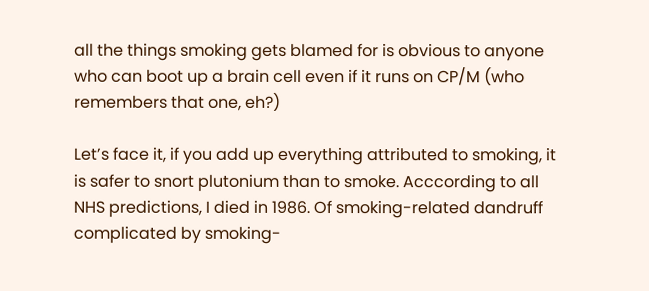all the things smoking gets blamed for is obvious to anyone who can boot up a brain cell even if it runs on CP/M (who remembers that one, eh?)

Let’s face it, if you add up everything attributed to smoking, it is safer to snort plutonium than to smoke. Acccording to all NHS predictions, I died in 1986. Of smoking-related dandruff complicated by smoking-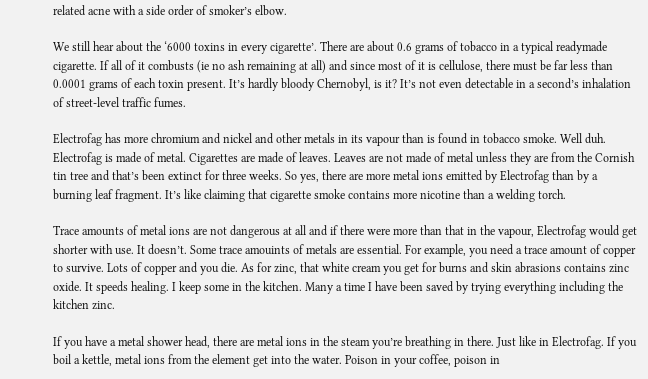related acne with a side order of smoker’s elbow.

We still hear about the ‘6000 toxins in every cigarette’. There are about 0.6 grams of tobacco in a typical readymade cigarette. If all of it combusts (ie no ash remaining at all) and since most of it is cellulose, there must be far less than 0.0001 grams of each toxin present. It’s hardly bloody Chernobyl, is it? It’s not even detectable in a second’s inhalation of street-level traffic fumes.

Electrofag has more chromium and nickel and other metals in its vapour than is found in tobacco smoke. Well duh. Electrofag is made of metal. Cigarettes are made of leaves. Leaves are not made of metal unless they are from the Cornish tin tree and that’s been extinct for three weeks. So yes, there are more metal ions emitted by Electrofag than by a burning leaf fragment. It’s like claiming that cigarette smoke contains more nicotine than a welding torch.

Trace amounts of metal ions are not dangerous at all and if there were more than that in the vapour, Electrofag would get shorter with use. It doesn’t. Some trace amouints of metals are essential. For example, you need a trace amount of copper to survive. Lots of copper and you die. As for zinc, that white cream you get for burns and skin abrasions contains zinc oxide. It speeds healing. I keep some in the kitchen. Many a time I have been saved by trying everything including the kitchen zinc.

If you have a metal shower head, there are metal ions in the steam you’re breathing in there. Just like in Electrofag. If you boil a kettle, metal ions from the element get into the water. Poison in your coffee, poison in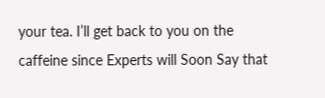your tea. I’ll get back to you on the caffeine since Experts will Soon Say that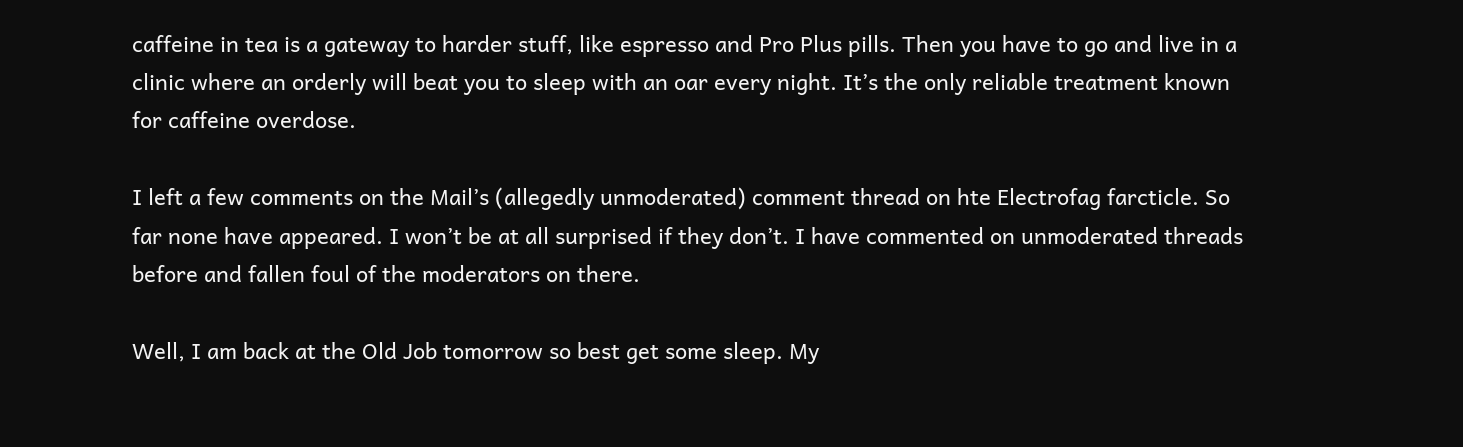caffeine in tea is a gateway to harder stuff, like espresso and Pro Plus pills. Then you have to go and live in a clinic where an orderly will beat you to sleep with an oar every night. It’s the only reliable treatment known for caffeine overdose.

I left a few comments on the Mail’s (allegedly unmoderated) comment thread on hte Electrofag farcticle. So far none have appeared. I won’t be at all surprised if they don’t. I have commented on unmoderated threads before and fallen foul of the moderators on there.

Well, I am back at the Old Job tomorrow so best get some sleep. My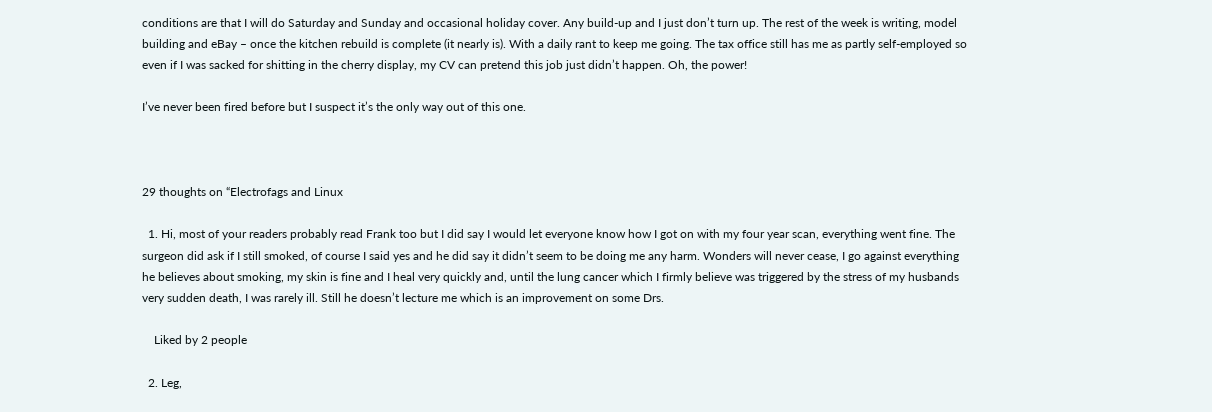conditions are that I will do Saturday and Sunday and occasional holiday cover. Any build-up and I just don’t turn up. The rest of the week is writing, model building and eBay – once the kitchen rebuild is complete (it nearly is). With a daily rant to keep me going. The tax office still has me as partly self-employed so even if I was sacked for shitting in the cherry display, my CV can pretend this job just didn’t happen. Oh, the power!

I’ve never been fired before but I suspect it’s the only way out of this one.



29 thoughts on “Electrofags and Linux

  1. Hi, most of your readers probably read Frank too but I did say I would let everyone know how I got on with my four year scan, everything went fine. The surgeon did ask if I still smoked, of course I said yes and he did say it didn’t seem to be doing me any harm. Wonders will never cease, I go against everything he believes about smoking, my skin is fine and I heal very quickly and, until the lung cancer which I firmly believe was triggered by the stress of my husbands very sudden death, I was rarely ill. Still he doesn’t lecture me which is an improvement on some Drs.

    Liked by 2 people

  2. Leg,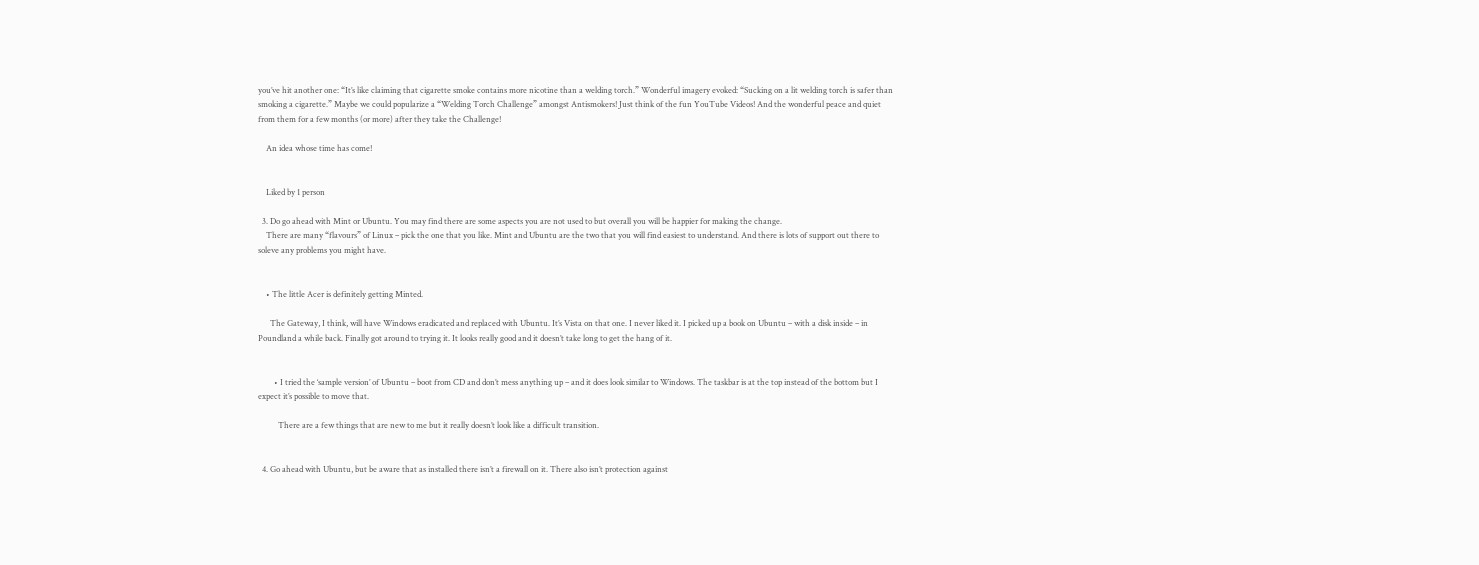you’ve hit another one: “It’s like claiming that cigarette smoke contains more nicotine than a welding torch.” Wonderful imagery evoked: “Sucking on a lit welding torch is safer than smoking a cigarette.” Maybe we could popularize a “Welding Torch Challenge” amongst Antismokers! Just think of the fun YouTube Videos! And the wonderful peace and quiet from them for a few months (or more) after they take the Challenge!

    An idea whose time has come!


    Liked by 1 person

  3. Do go ahead with Mint or Ubuntu. You may find there are some aspects you are not used to but overall you will be happier for making the change.
    There are many “flavours” of Linux – pick the one that you like. Mint and Ubuntu are the two that you will find easiest to understand. And there is lots of support out there to soleve any problems you might have.


    • The little Acer is definitely getting Minted.

      The Gateway, I think, will have Windows eradicated and replaced with Ubuntu. It’s Vista on that one. I never liked it. I picked up a book on Ubuntu – with a disk inside – in Poundland a while back. Finally got around to trying it. It looks really good and it doesn’t take long to get the hang of it.


        • I tried the ‘sample version’ of Ubuntu – boot from CD and don’t mess anything up – and it does look similar to Windows. The taskbar is at the top instead of the bottom but I expect it’s possible to move that.

          There are a few things that are new to me but it really doesn’t look like a difficult transition.


  4. Go ahead with Ubuntu, but be aware that as installed there isn’t a firewall on it. There also isn’t protection against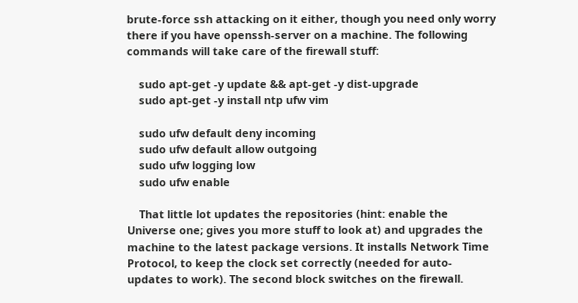brute-force ssh attacking on it either, though you need only worry there if you have openssh-server on a machine. The following commands will take care of the firewall stuff:

    sudo apt-get -y update && apt-get -y dist-upgrade
    sudo apt-get -y install ntp ufw vim

    sudo ufw default deny incoming
    sudo ufw default allow outgoing
    sudo ufw logging low
    sudo ufw enable

    That little lot updates the repositories (hint: enable the Universe one; gives you more stuff to look at) and upgrades the machine to the latest package versions. It installs Network Time Protocol, to keep the clock set correctly (needed for auto-updates to work). The second block switches on the firewall.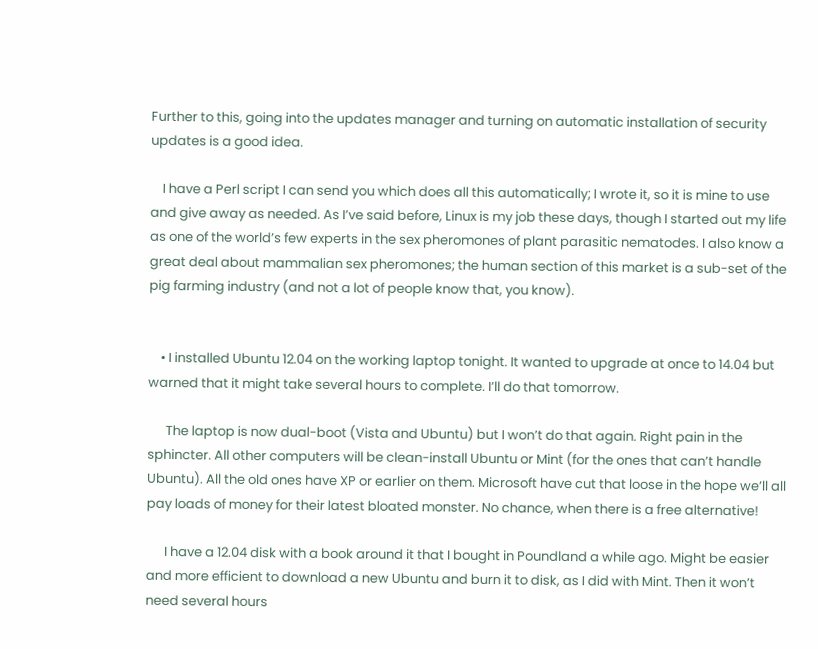Further to this, going into the updates manager and turning on automatic installation of security updates is a good idea.

    I have a Perl script I can send you which does all this automatically; I wrote it, so it is mine to use and give away as needed. As I’ve said before, Linux is my job these days, though I started out my life as one of the world’s few experts in the sex pheromones of plant parasitic nematodes. I also know a great deal about mammalian sex pheromones; the human section of this market is a sub-set of the pig farming industry (and not a lot of people know that, you know).


    • I installed Ubuntu 12.04 on the working laptop tonight. It wanted to upgrade at once to 14.04 but warned that it might take several hours to complete. I’ll do that tomorrow.

      The laptop is now dual-boot (Vista and Ubuntu) but I won’t do that again. Right pain in the sphincter. All other computers will be clean-install Ubuntu or Mint (for the ones that can’t handle Ubuntu). All the old ones have XP or earlier on them. Microsoft have cut that loose in the hope we’ll all pay loads of money for their latest bloated monster. No chance, when there is a free alternative!

      I have a 12.04 disk with a book around it that I bought in Poundland a while ago. Might be easier and more efficient to download a new Ubuntu and burn it to disk, as I did with Mint. Then it won’t need several hours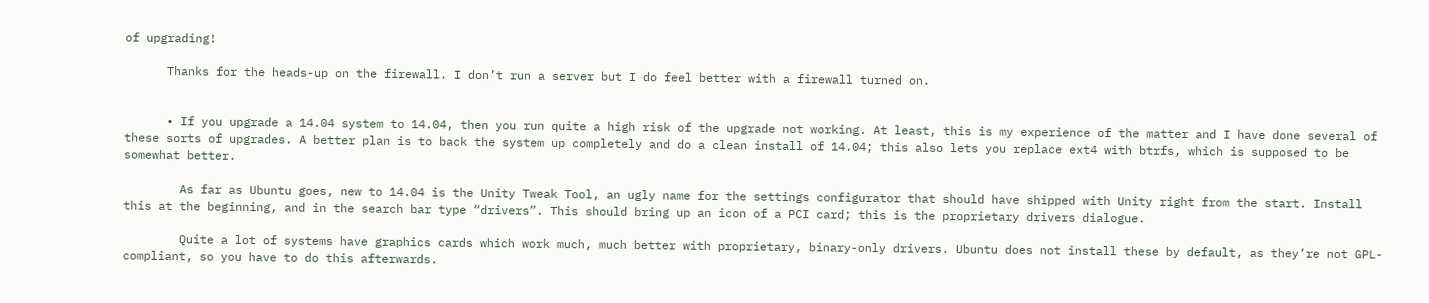of upgrading!

      Thanks for the heads-up on the firewall. I don’t run a server but I do feel better with a firewall turned on.


      • If you upgrade a 14.04 system to 14.04, then you run quite a high risk of the upgrade not working. At least, this is my experience of the matter and I have done several of these sorts of upgrades. A better plan is to back the system up completely and do a clean install of 14.04; this also lets you replace ext4 with btrfs, which is supposed to be somewhat better.

        As far as Ubuntu goes, new to 14.04 is the Unity Tweak Tool, an ugly name for the settings configurator that should have shipped with Unity right from the start. Install this at the beginning, and in the search bar type “drivers”. This should bring up an icon of a PCI card; this is the proprietary drivers dialogue.

        Quite a lot of systems have graphics cards which work much, much better with proprietary, binary-only drivers. Ubuntu does not install these by default, as they’re not GPL-compliant, so you have to do this afterwards.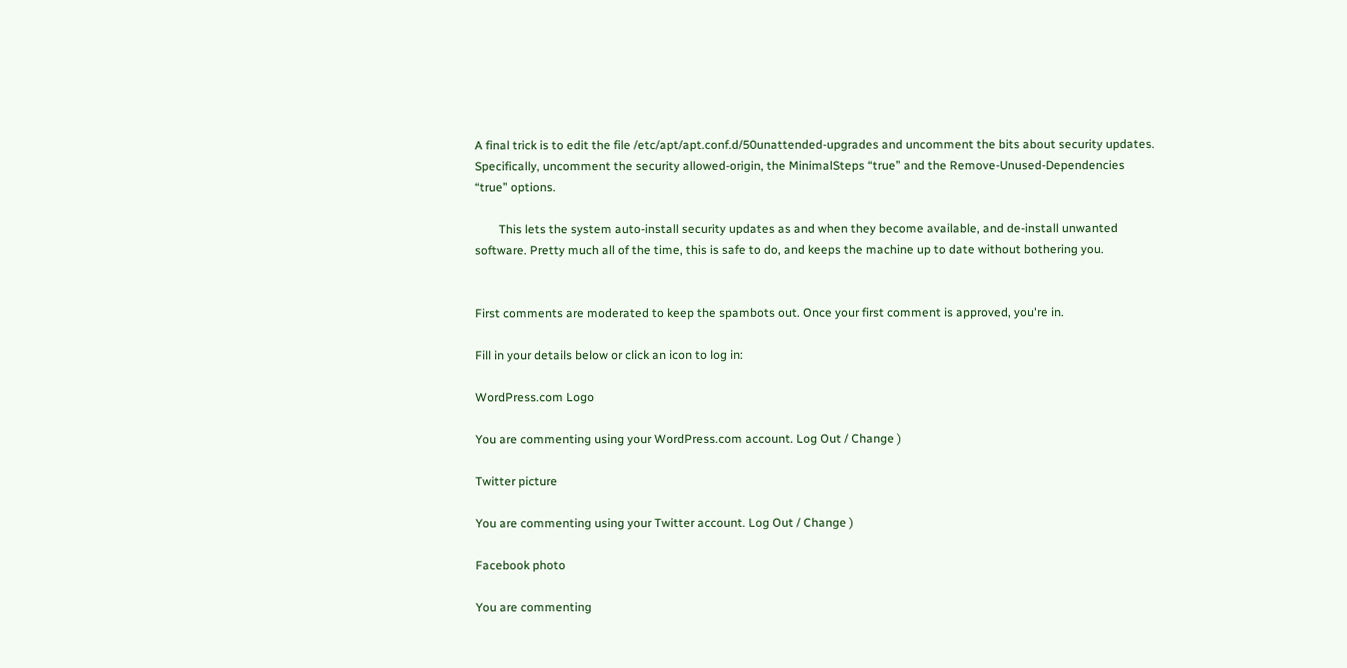A final trick is to edit the file /etc/apt/apt.conf.d/50unattended-upgrades and uncomment the bits about security updates. Specifically, uncomment the security allowed-origin, the MinimalSteps “true” and the Remove-Unused-Dependencies “true” options.

        This lets the system auto-install security updates as and when they become available, and de-install unwanted software. Pretty much all of the time, this is safe to do, and keeps the machine up to date without bothering you.


First comments are moderated to keep the spambots out. Once your first comment is approved, you're in.

Fill in your details below or click an icon to log in:

WordPress.com Logo

You are commenting using your WordPress.com account. Log Out / Change )

Twitter picture

You are commenting using your Twitter account. Log Out / Change )

Facebook photo

You are commenting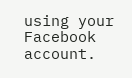using your Facebook account.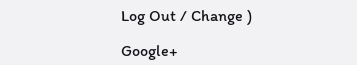Log Out / Change )

Google+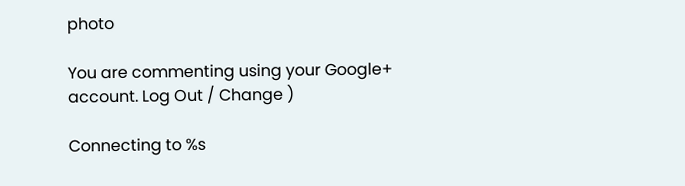photo

You are commenting using your Google+ account. Log Out / Change )

Connecting to %s